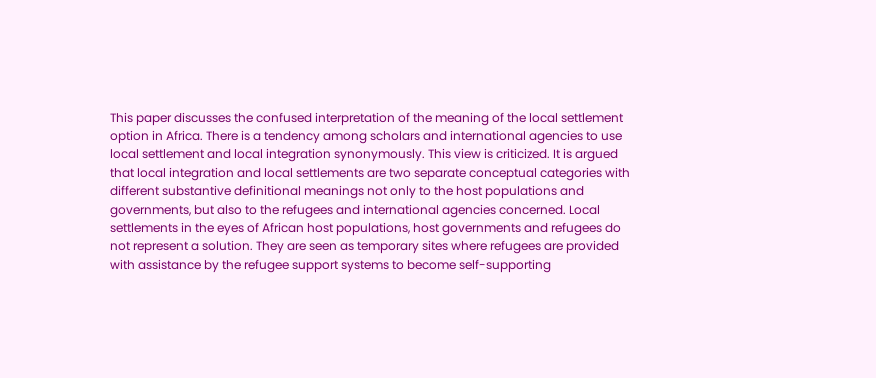This paper discusses the confused interpretation of the meaning of the local settlement option in Africa. There is a tendency among scholars and international agencies to use local settlement and local integration synonymously. This view is criticized. It is argued that local integration and local settlements are two separate conceptual categories with different substantive definitional meanings not only to the host populations and governments, but also to the refugees and international agencies concerned. Local settlements in the eyes of African host populations, host governments and refugees do not represent a solution. They are seen as temporary sites where refugees are provided with assistance by the refugee support systems to become self-supporting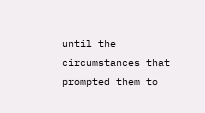until the circumstances that prompted them to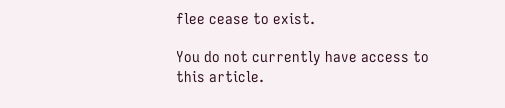flee cease to exist.

You do not currently have access to this article.